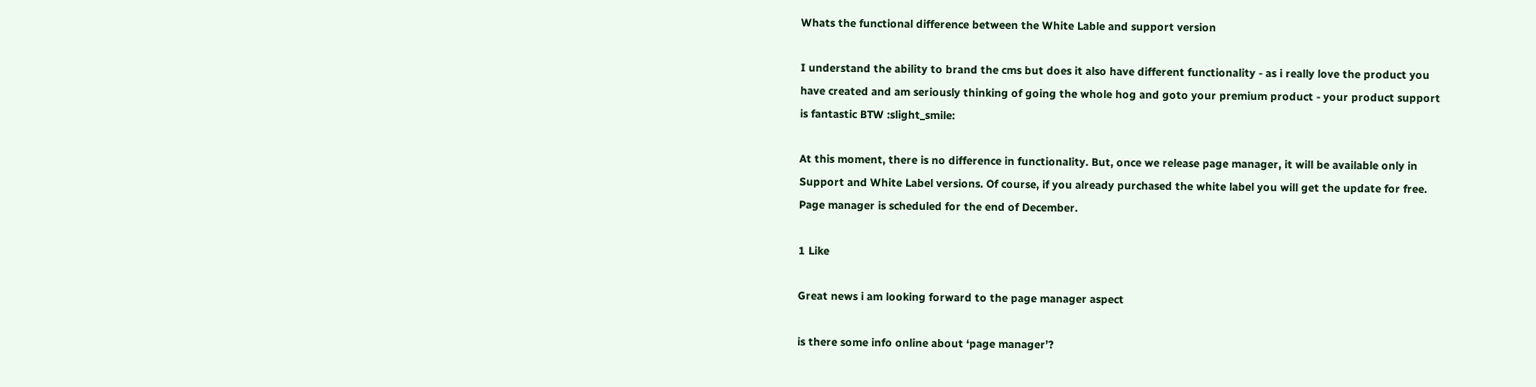Whats the functional difference between the White Lable and support version

I understand the ability to brand the cms but does it also have different functionality - as i really love the product you have created and am seriously thinking of going the whole hog and goto your premium product - your product support is fantastic BTW :slight_smile:

At this moment, there is no difference in functionality. But, once we release page manager, it will be available only in Support and White Label versions. Of course, if you already purchased the white label you will get the update for free.
Page manager is scheduled for the end of December.

1 Like

Great news i am looking forward to the page manager aspect

is there some info online about ‘page manager’?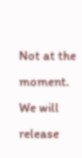Not at the moment. We will release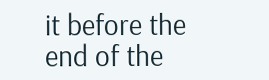it before the end of the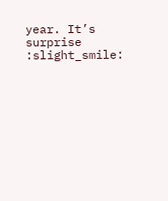year. It’s surprise :slight_smile: